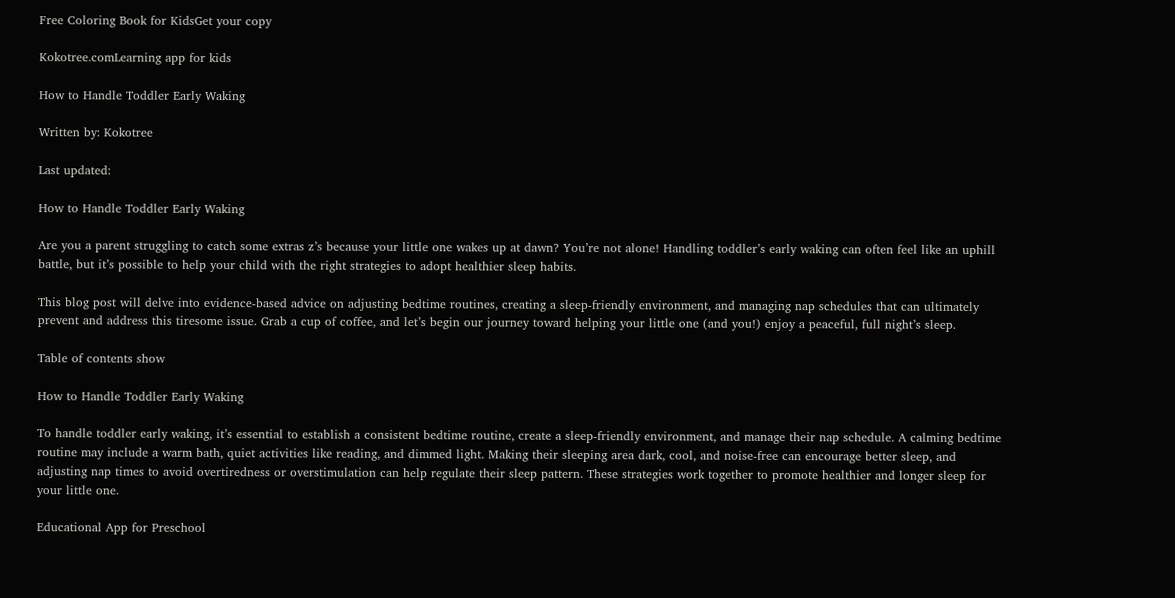Free Coloring Book for KidsGet your copy

Kokotree.comLearning app for kids

How to Handle Toddler Early Waking

Written by: Kokotree

Last updated:

How to Handle Toddler Early Waking

Are you a parent struggling to catch some extras z’s because your little one wakes up at dawn? You’re not alone! Handling toddler’s early waking can often feel like an uphill battle, but it’s possible to help your child with the right strategies to adopt healthier sleep habits.

This blog post will delve into evidence-based advice on adjusting bedtime routines, creating a sleep-friendly environment, and managing nap schedules that can ultimately prevent and address this tiresome issue. Grab a cup of coffee, and let’s begin our journey toward helping your little one (and you!) enjoy a peaceful, full night’s sleep.

Table of contents show

How to Handle Toddler Early Waking

To handle toddler early waking, it’s essential to establish a consistent bedtime routine, create a sleep-friendly environment, and manage their nap schedule. A calming bedtime routine may include a warm bath, quiet activities like reading, and dimmed light. Making their sleeping area dark, cool, and noise-free can encourage better sleep, and adjusting nap times to avoid overtiredness or overstimulation can help regulate their sleep pattern. These strategies work together to promote healthier and longer sleep for your little one.

Educational App for Preschool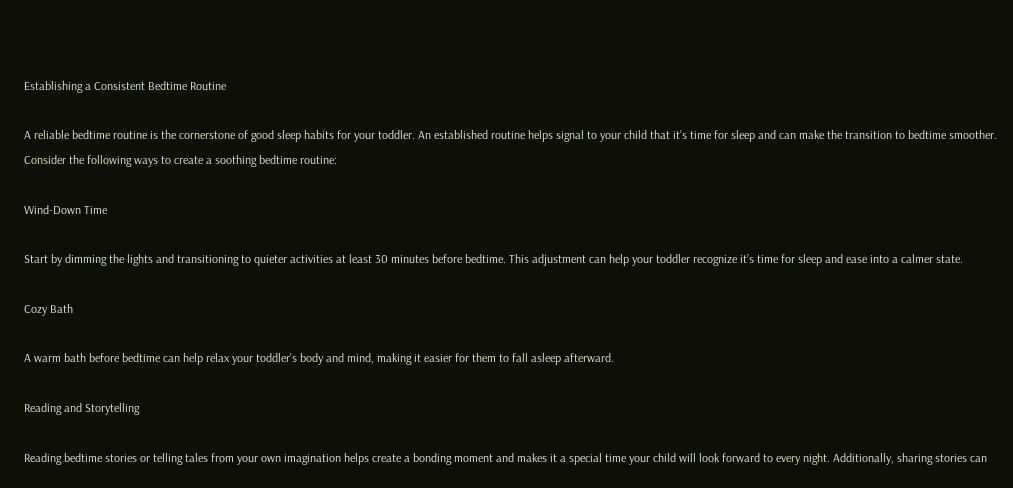Establishing a Consistent Bedtime Routine

A reliable bedtime routine is the cornerstone of good sleep habits for your toddler. An established routine helps signal to your child that it’s time for sleep and can make the transition to bedtime smoother. Consider the following ways to create a soothing bedtime routine:

Wind-Down Time

Start by dimming the lights and transitioning to quieter activities at least 30 minutes before bedtime. This adjustment can help your toddler recognize it’s time for sleep and ease into a calmer state.

Cozy Bath

A warm bath before bedtime can help relax your toddler’s body and mind, making it easier for them to fall asleep afterward.

Reading and Storytelling

Reading bedtime stories or telling tales from your own imagination helps create a bonding moment and makes it a special time your child will look forward to every night. Additionally, sharing stories can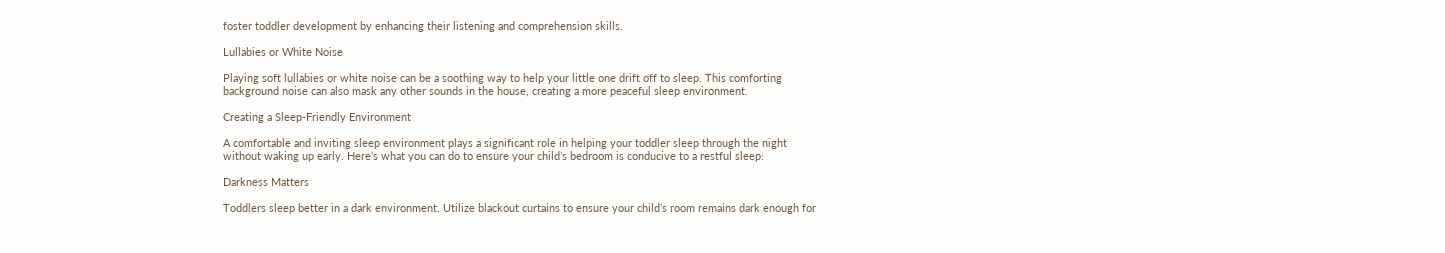foster toddler development by enhancing their listening and comprehension skills.

Lullabies or White Noise

Playing soft lullabies or white noise can be a soothing way to help your little one drift off to sleep. This comforting background noise can also mask any other sounds in the house, creating a more peaceful sleep environment.

Creating a Sleep-Friendly Environment

A comfortable and inviting sleep environment plays a significant role in helping your toddler sleep through the night without waking up early. Here’s what you can do to ensure your child’s bedroom is conducive to a restful sleep:

Darkness Matters

Toddlers sleep better in a dark environment. Utilize blackout curtains to ensure your child’s room remains dark enough for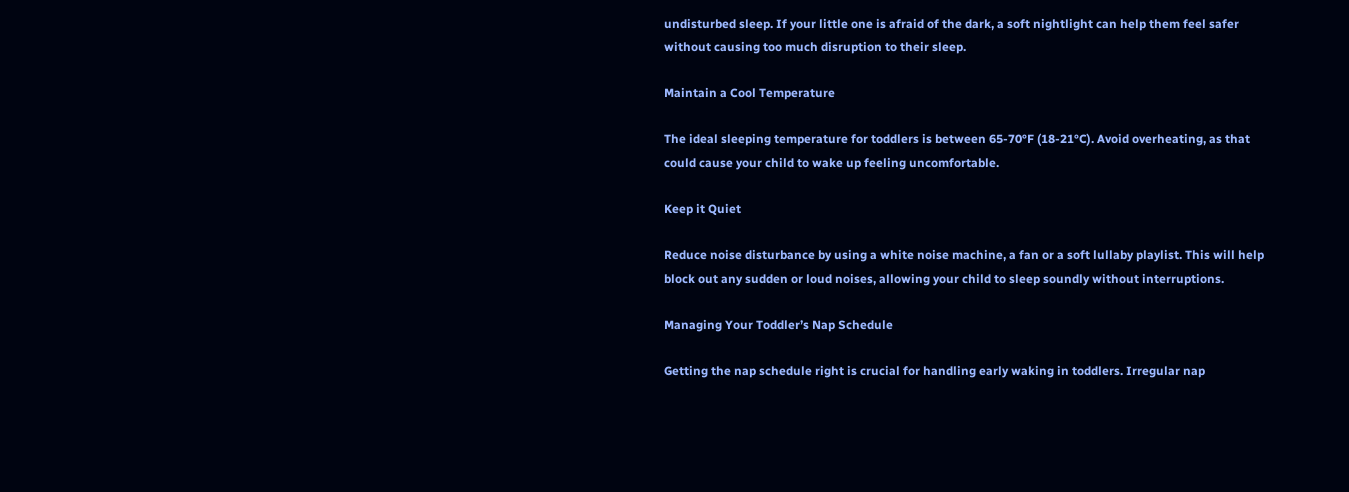undisturbed sleep. If your little one is afraid of the dark, a soft nightlight can help them feel safer without causing too much disruption to their sleep.

Maintain a Cool Temperature

The ideal sleeping temperature for toddlers is between 65-70°F (18-21°C). Avoid overheating, as that could cause your child to wake up feeling uncomfortable.

Keep it Quiet

Reduce noise disturbance by using a white noise machine, a fan or a soft lullaby playlist. This will help block out any sudden or loud noises, allowing your child to sleep soundly without interruptions.

Managing Your Toddler’s Nap Schedule

Getting the nap schedule right is crucial for handling early waking in toddlers. Irregular nap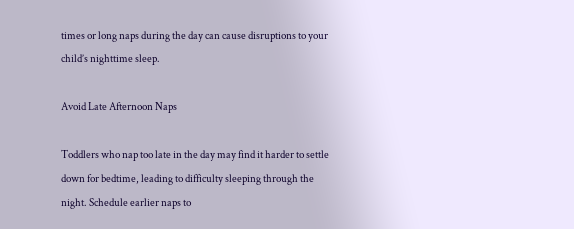times or long naps during the day can cause disruptions to your child’s nighttime sleep.

Avoid Late Afternoon Naps

Toddlers who nap too late in the day may find it harder to settle down for bedtime, leading to difficulty sleeping through the night. Schedule earlier naps to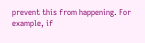prevent this from happening. For example, if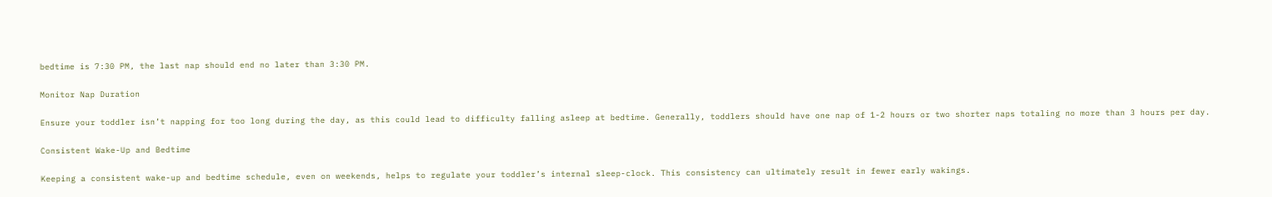bedtime is 7:30 PM, the last nap should end no later than 3:30 PM.

Monitor Nap Duration

Ensure your toddler isn’t napping for too long during the day, as this could lead to difficulty falling asleep at bedtime. Generally, toddlers should have one nap of 1-2 hours or two shorter naps totaling no more than 3 hours per day.

Consistent Wake-Up and Bedtime

Keeping a consistent wake-up and bedtime schedule, even on weekends, helps to regulate your toddler’s internal sleep-clock. This consistency can ultimately result in fewer early wakings.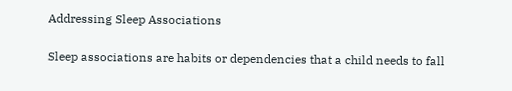Addressing Sleep Associations

Sleep associations are habits or dependencies that a child needs to fall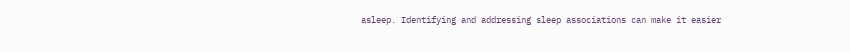asleep. Identifying and addressing sleep associations can make it easier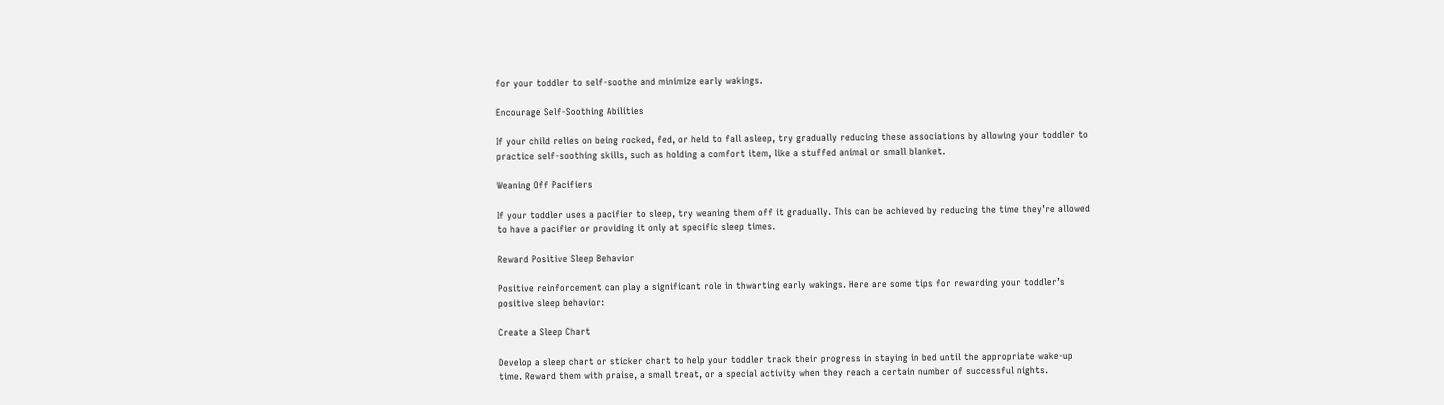for your toddler to self-soothe and minimize early wakings.

Encourage Self-Soothing Abilities

If your child relies on being rocked, fed, or held to fall asleep, try gradually reducing these associations by allowing your toddler to practice self-soothing skills, such as holding a comfort item, like a stuffed animal or small blanket.

Weaning Off Pacifiers

If your toddler uses a pacifier to sleep, try weaning them off it gradually. This can be achieved by reducing the time they’re allowed to have a pacifier or providing it only at specific sleep times.

Reward Positive Sleep Behavior

Positive reinforcement can play a significant role in thwarting early wakings. Here are some tips for rewarding your toddler’s positive sleep behavior:

Create a Sleep Chart

Develop a sleep chart or sticker chart to help your toddler track their progress in staying in bed until the appropriate wake-up time. Reward them with praise, a small treat, or a special activity when they reach a certain number of successful nights.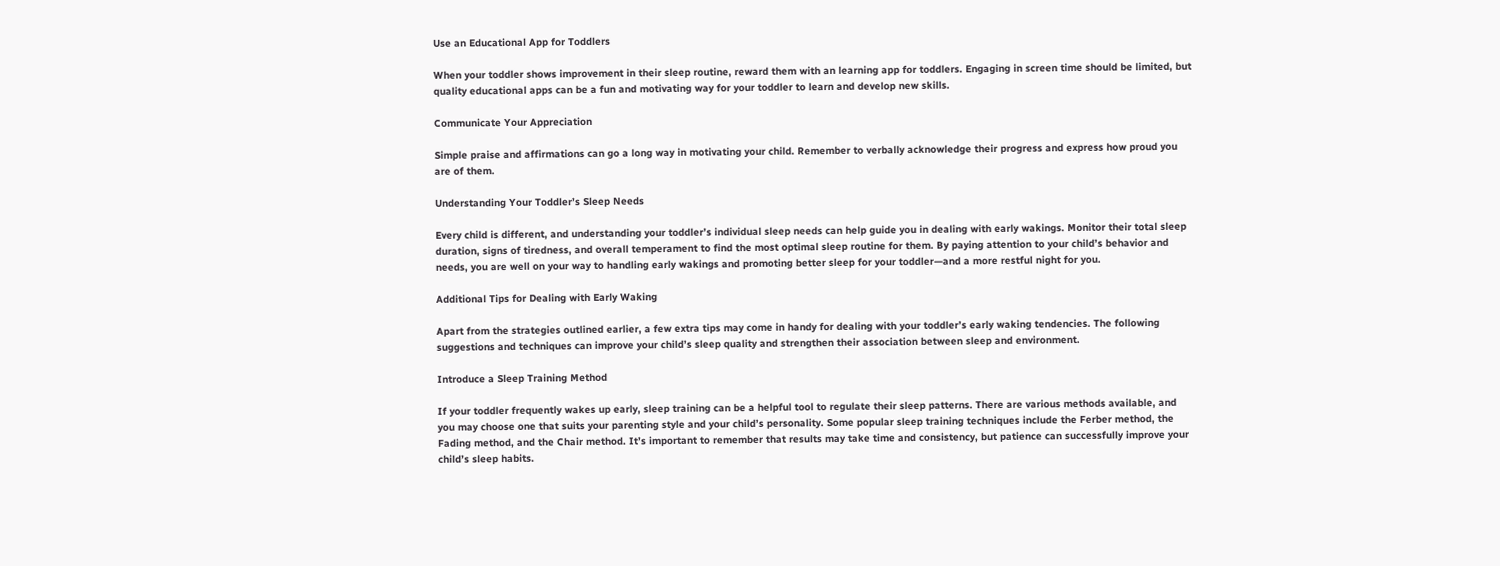Use an Educational App for Toddlers

When your toddler shows improvement in their sleep routine, reward them with an learning app for toddlers. Engaging in screen time should be limited, but quality educational apps can be a fun and motivating way for your toddler to learn and develop new skills.

Communicate Your Appreciation

Simple praise and affirmations can go a long way in motivating your child. Remember to verbally acknowledge their progress and express how proud you are of them.

Understanding Your Toddler’s Sleep Needs

Every child is different, and understanding your toddler’s individual sleep needs can help guide you in dealing with early wakings. Monitor their total sleep duration, signs of tiredness, and overall temperament to find the most optimal sleep routine for them. By paying attention to your child’s behavior and needs, you are well on your way to handling early wakings and promoting better sleep for your toddler—and a more restful night for you.

Additional Tips for Dealing with Early Waking

Apart from the strategies outlined earlier, a few extra tips may come in handy for dealing with your toddler’s early waking tendencies. The following suggestions and techniques can improve your child’s sleep quality and strengthen their association between sleep and environment.

Introduce a Sleep Training Method

If your toddler frequently wakes up early, sleep training can be a helpful tool to regulate their sleep patterns. There are various methods available, and you may choose one that suits your parenting style and your child’s personality. Some popular sleep training techniques include the Ferber method, the Fading method, and the Chair method. It’s important to remember that results may take time and consistency, but patience can successfully improve your child’s sleep habits.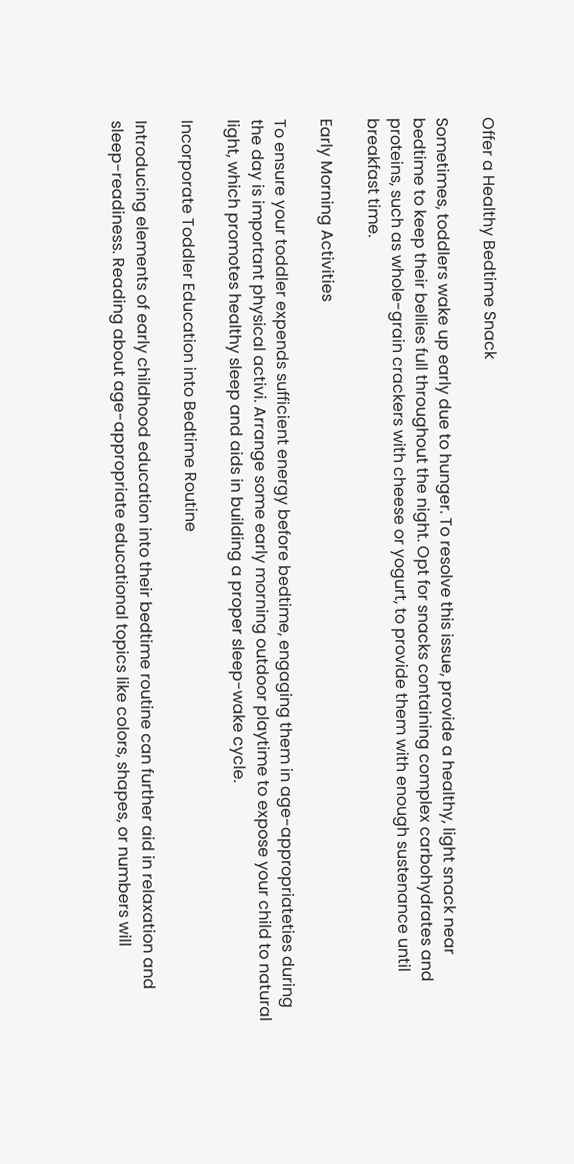Offer a Healthy Bedtime Snack

Sometimes, toddlers wake up early due to hunger. To resolve this issue, provide a healthy, light snack near bedtime to keep their bellies full throughout the night. Opt for snacks containing complex carbohydrates and proteins, such as whole-grain crackers with cheese or yogurt, to provide them with enough sustenance until breakfast time.

Early Morning Activities

To ensure your toddler expends sufficient energy before bedtime, engaging them in age-appropriateties during the day is important physical activi. Arrange some early morning outdoor playtime to expose your child to natural light, which promotes healthy sleep and aids in building a proper sleep-wake cycle.

Incorporate Toddler Education into Bedtime Routine

Introducing elements of early childhood education into their bedtime routine can further aid in relaxation and sleep-readiness. Reading about age-appropriate educational topics like colors, shapes, or numbers will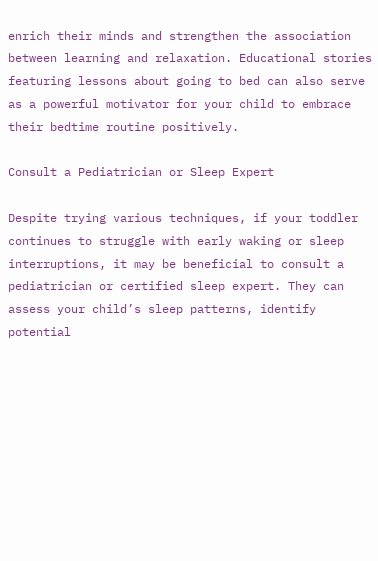enrich their minds and strengthen the association between learning and relaxation. Educational stories featuring lessons about going to bed can also serve as a powerful motivator for your child to embrace their bedtime routine positively.

Consult a Pediatrician or Sleep Expert

Despite trying various techniques, if your toddler continues to struggle with early waking or sleep interruptions, it may be beneficial to consult a pediatrician or certified sleep expert. They can assess your child’s sleep patterns, identify potential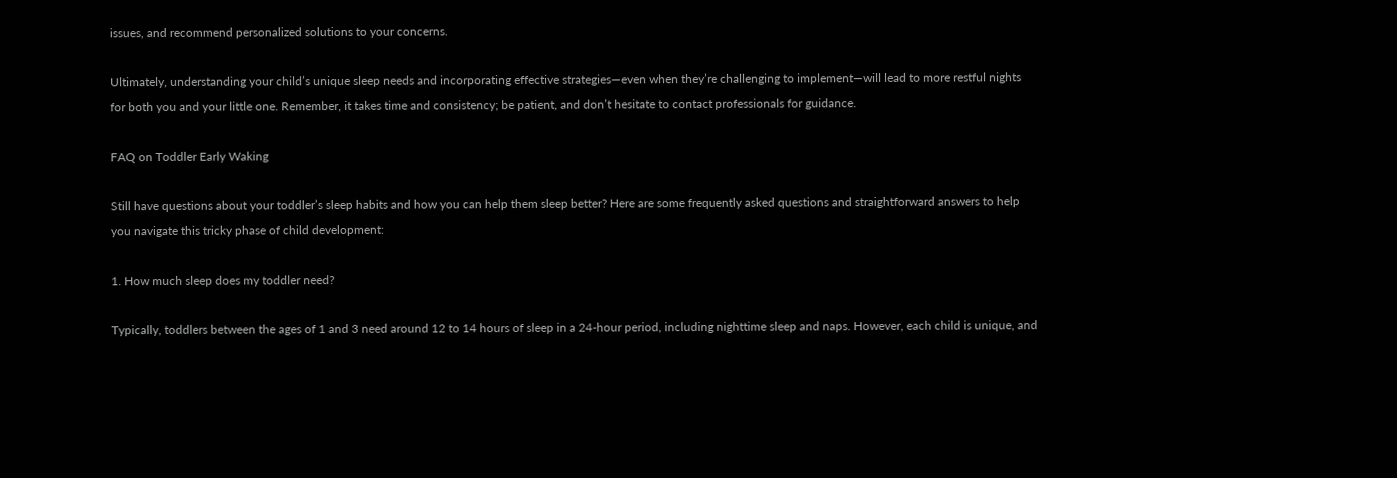issues, and recommend personalized solutions to your concerns.

Ultimately, understanding your child’s unique sleep needs and incorporating effective strategies—even when they’re challenging to implement—will lead to more restful nights for both you and your little one. Remember, it takes time and consistency; be patient, and don’t hesitate to contact professionals for guidance.

FAQ on Toddler Early Waking

Still have questions about your toddler’s sleep habits and how you can help them sleep better? Here are some frequently asked questions and straightforward answers to help you navigate this tricky phase of child development:

1. How much sleep does my toddler need?

Typically, toddlers between the ages of 1 and 3 need around 12 to 14 hours of sleep in a 24-hour period, including nighttime sleep and naps. However, each child is unique, and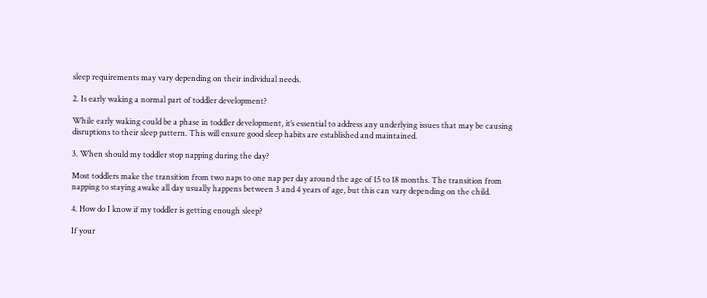sleep requirements may vary depending on their individual needs.

2. Is early waking a normal part of toddler development?

While early waking could be a phase in toddler development, it’s essential to address any underlying issues that may be causing disruptions to their sleep pattern. This will ensure good sleep habits are established and maintained.

3. When should my toddler stop napping during the day?

Most toddlers make the transition from two naps to one nap per day around the age of 15 to 18 months. The transition from napping to staying awake all day usually happens between 3 and 4 years of age, but this can vary depending on the child.

4. How do I know if my toddler is getting enough sleep?

If your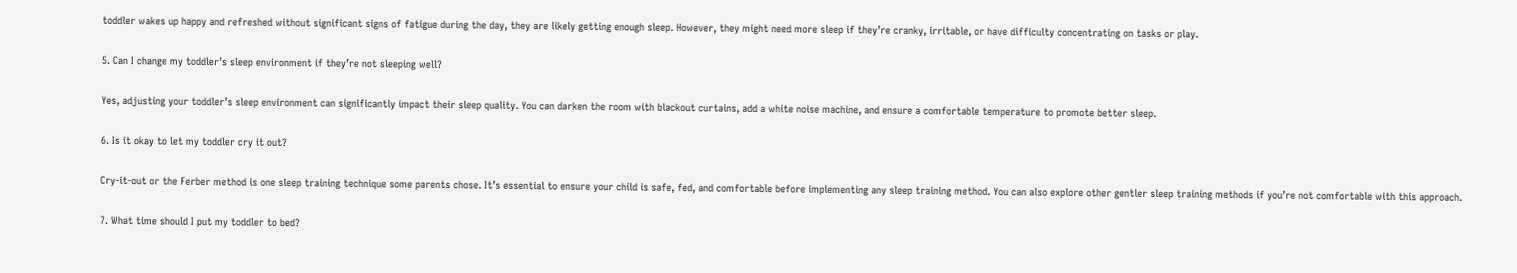toddler wakes up happy and refreshed without significant signs of fatigue during the day, they are likely getting enough sleep. However, they might need more sleep if they’re cranky, irritable, or have difficulty concentrating on tasks or play.

5. Can I change my toddler’s sleep environment if they’re not sleeping well?

Yes, adjusting your toddler’s sleep environment can significantly impact their sleep quality. You can darken the room with blackout curtains, add a white noise machine, and ensure a comfortable temperature to promote better sleep.

6. Is it okay to let my toddler cry it out?

Cry-it-out or the Ferber method is one sleep training technique some parents chose. It’s essential to ensure your child is safe, fed, and comfortable before implementing any sleep training method. You can also explore other gentler sleep training methods if you’re not comfortable with this approach.

7. What time should I put my toddler to bed?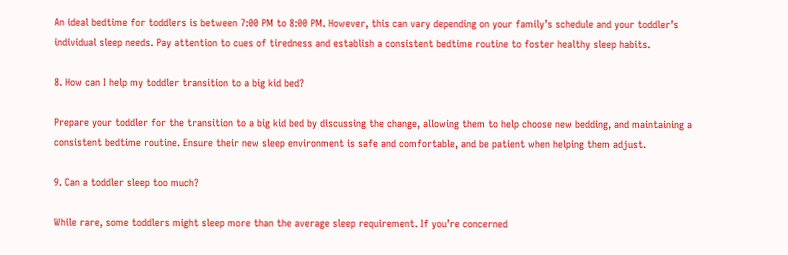An ideal bedtime for toddlers is between 7:00 PM to 8:00 PM. However, this can vary depending on your family’s schedule and your toddler’s individual sleep needs. Pay attention to cues of tiredness and establish a consistent bedtime routine to foster healthy sleep habits.

8. How can I help my toddler transition to a big kid bed?

Prepare your toddler for the transition to a big kid bed by discussing the change, allowing them to help choose new bedding, and maintaining a consistent bedtime routine. Ensure their new sleep environment is safe and comfortable, and be patient when helping them adjust.

9. Can a toddler sleep too much?

While rare, some toddlers might sleep more than the average sleep requirement. If you’re concerned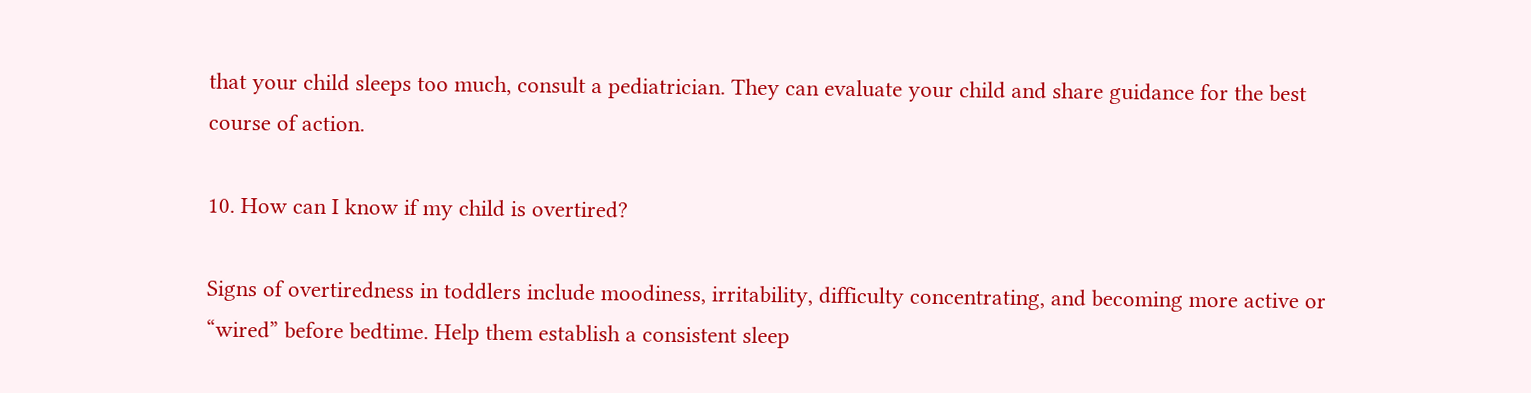that your child sleeps too much, consult a pediatrician. They can evaluate your child and share guidance for the best course of action.

10. How can I know if my child is overtired?

Signs of overtiredness in toddlers include moodiness, irritability, difficulty concentrating, and becoming more active or “wired” before bedtime. Help them establish a consistent sleep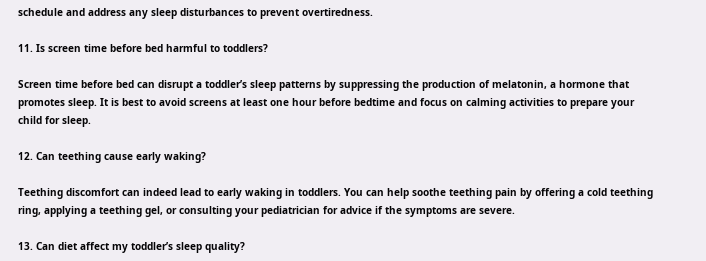schedule and address any sleep disturbances to prevent overtiredness.

11. Is screen time before bed harmful to toddlers?

Screen time before bed can disrupt a toddler’s sleep patterns by suppressing the production of melatonin, a hormone that promotes sleep. It is best to avoid screens at least one hour before bedtime and focus on calming activities to prepare your child for sleep.

12. Can teething cause early waking?

Teething discomfort can indeed lead to early waking in toddlers. You can help soothe teething pain by offering a cold teething ring, applying a teething gel, or consulting your pediatrician for advice if the symptoms are severe.

13. Can diet affect my toddler’s sleep quality?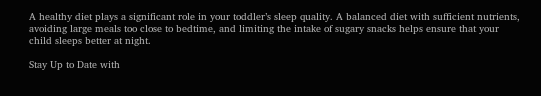A healthy diet plays a significant role in your toddler’s sleep quality. A balanced diet with sufficient nutrients, avoiding large meals too close to bedtime, and limiting the intake of sugary snacks helps ensure that your child sleeps better at night.

Stay Up to Date with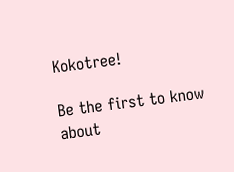Kokotree!

Be the first to know about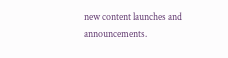new content launches and announcements.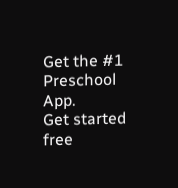Get the #1 Preschool App.
Get started free